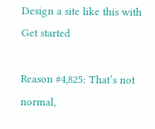Design a site like this with
Get started

Reason #4,825: That’s not normal,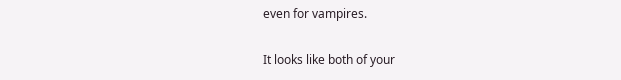even for vampires.

It looks like both of your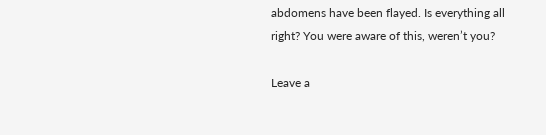abdomens have been flayed. Is everything all right? You were aware of this, weren’t you?

Leave a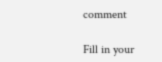comment

Fill in your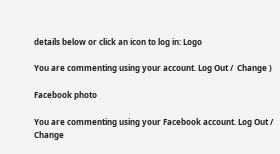details below or click an icon to log in: Logo

You are commenting using your account. Log Out /  Change )

Facebook photo

You are commenting using your Facebook account. Log Out /  Change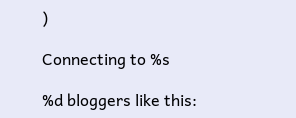)

Connecting to %s

%d bloggers like this: